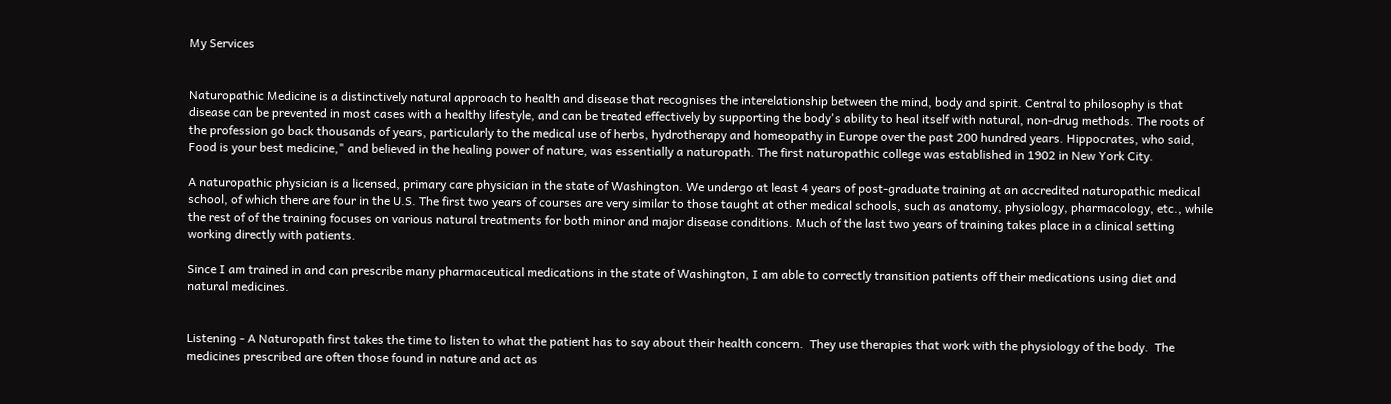My Services


Naturopathic Medicine is a distinctively natural approach to health and disease that recognises the interelationship between the mind, body and spirit. Central to philosophy is that disease can be prevented in most cases with a healthy lifestyle, and can be treated effectively by supporting the body's ability to heal itself with natural, non-drug methods. The roots of the profession go back thousands of years, particularly to the medical use of herbs, hydrotherapy and homeopathy in Europe over the past 200 hundred years. Hippocrates, who said, Food is your best medicine," and believed in the healing power of nature, was essentially a naturopath. The first naturopathic college was established in 1902 in New York City.

A naturopathic physician is a licensed, primary care physician in the state of Washington. We undergo at least 4 years of post-graduate training at an accredited naturopathic medical school, of which there are four in the U.S. The first two years of courses are very similar to those taught at other medical schools, such as anatomy, physiology, pharmacology, etc., while the rest of of the training focuses on various natural treatments for both minor and major disease conditions. Much of the last two years of training takes place in a clinical setting working directly with patients.

Since I am trained in and can prescribe many pharmaceutical medications in the state of Washington, I am able to correctly transition patients off their medications using diet and natural medicines.


Listening - A Naturopath first takes the time to listen to what the patient has to say about their health concern.  They use therapies that work with the physiology of the body.  The medicines prescribed are often those found in nature and act as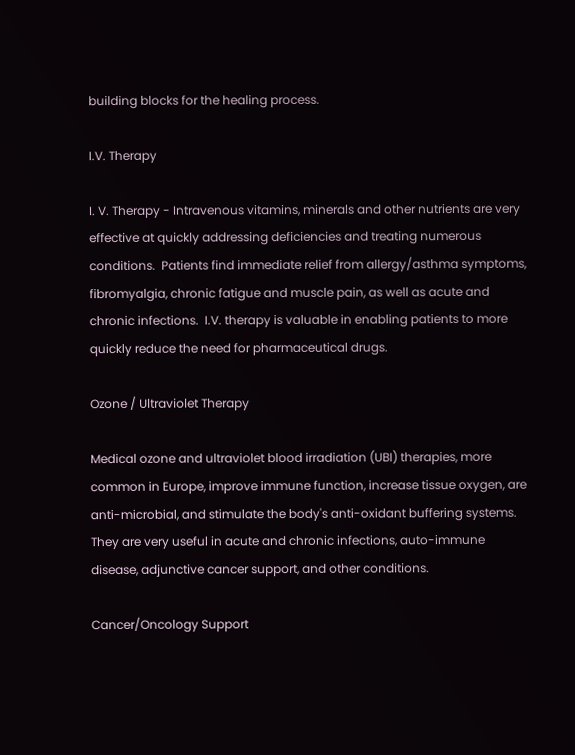building blocks for the healing process.

I.V. Therapy

I. V. Therapy - Intravenous vitamins, minerals and other nutrients are very effective at quickly addressing deficiencies and treating numerous conditions.  Patients find immediate relief from allergy/asthma symptoms, fibromyalgia, chronic fatigue and muscle pain, as well as acute and chronic infections.  I.V. therapy is valuable in enabling patients to more quickly reduce the need for pharmaceutical drugs.

Ozone / Ultraviolet Therapy

Medical ozone and ultraviolet blood irradiation (UBI) therapies, more common in Europe, improve immune function, increase tissue oxygen, are anti-microbial, and stimulate the body's anti-oxidant buffering systems. They are very useful in acute and chronic infections, auto-immune disease, adjunctive cancer support, and other conditions.

Cancer/Oncology Support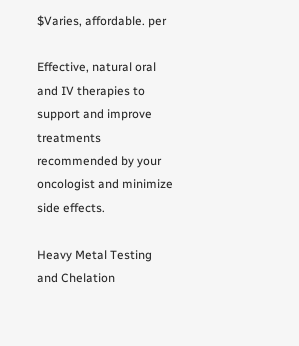$Varies, affordable. per

Effective, natural oral and IV therapies to support and improve treatments recommended by your oncologist and minimize side effects.

Heavy Metal Testing and Chelation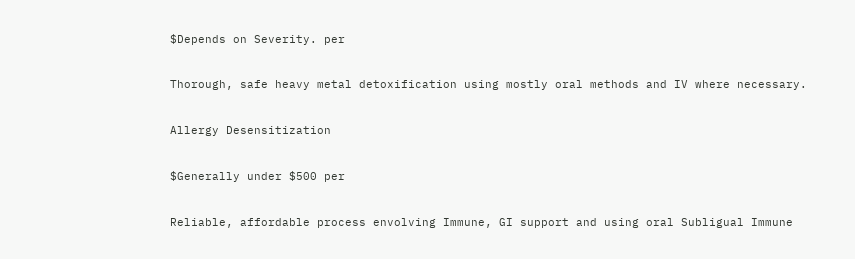$Depends on Severity. per

Thorough, safe heavy metal detoxification using mostly oral methods and IV where necessary.

Allergy Desensitization

$Generally under $500 per

Reliable, affordable process envolving Immune, GI support and using oral Subligual Immune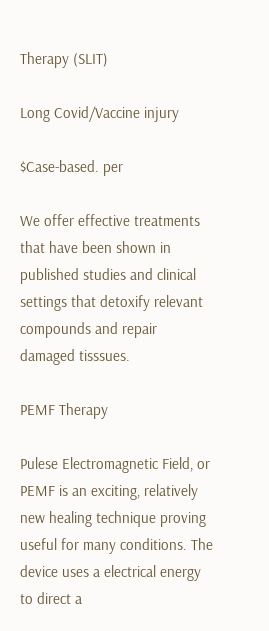Therapy (SLIT)

Long Covid/Vaccine injury

$Case-based. per

We offer effective treatments that have been shown in published studies and clinical settings that detoxify relevant compounds and repair damaged tisssues.

PEMF Therapy

Pulese Electromagnetic Field, or PEMF is an exciting, relatively new healing technique proving useful for many conditions. The device uses a electrical energy to direct a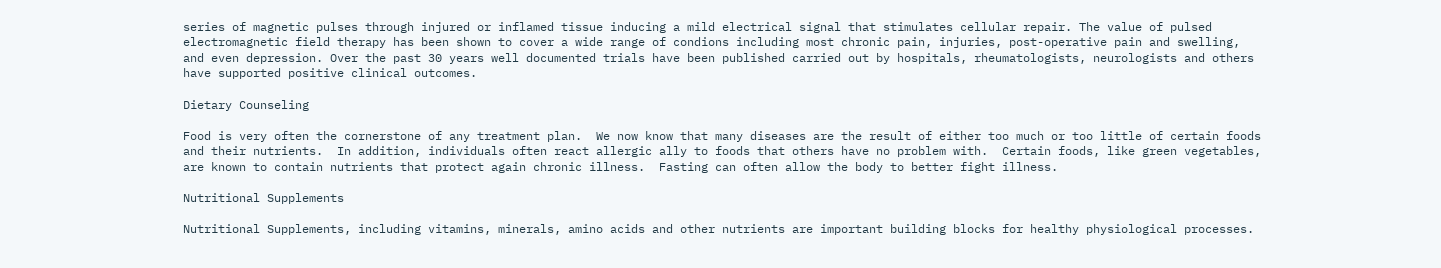series of magnetic pulses through injured or inflamed tissue inducing a mild electrical signal that stimulates cellular repair. The value of pulsed electromagnetic field therapy has been shown to cover a wide range of condions including most chronic pain, injuries, post-operative pain and swelling, and even depression. Over the past 30 years well documented trials have been published carried out by hospitals, rheumatologists, neurologists and others have supported positive clinical outcomes.

Dietary Counseling

Food is very often the cornerstone of any treatment plan.  We now know that many diseases are the result of either too much or too little of certain foods and their nutrients.  In addition, individuals often react allergic ally to foods that others have no problem with.  Certain foods, like green vegetables, are known to contain nutrients that protect again chronic illness.  Fasting can often allow the body to better fight illness.

Nutritional Supplements

Nutritional Supplements, including vitamins, minerals, amino acids and other nutrients are important building blocks for healthy physiological processes.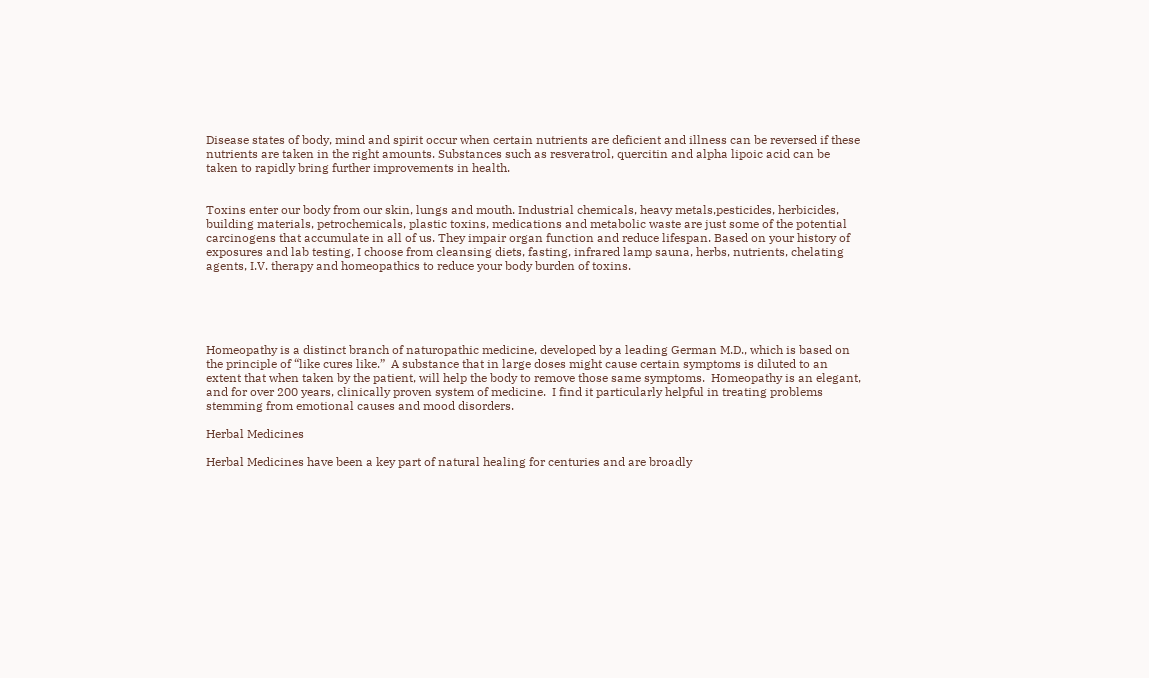Disease states of body, mind and spirit occur when certain nutrients are deficient and illness can be reversed if these nutrients are taken in the right amounts. Substances such as resveratrol, quercitin and alpha lipoic acid can be taken to rapidly bring further improvements in health.


Toxins enter our body from our skin, lungs and mouth. Industrial chemicals, heavy metals,pesticides, herbicides, building materials, petrochemicals, plastic toxins, medications and metabolic waste are just some of the potential carcinogens that accumulate in all of us. They impair organ function and reduce lifespan. Based on your history of exposures and lab testing, I choose from cleansing diets, fasting, infrared lamp sauna, herbs, nutrients, chelating agents, I.V. therapy and homeopathics to reduce your body burden of toxins.





Homeopathy is a distinct branch of naturopathic medicine, developed by a leading German M.D., which is based on the principle of “like cures like.”  A substance that in large doses might cause certain symptoms is diluted to an extent that when taken by the patient, will help the body to remove those same symptoms.  Homeopathy is an elegant, and for over 200 years, clinically proven system of medicine.  I find it particularly helpful in treating problems stemming from emotional causes and mood disorders.

Herbal Medicines

Herbal Medicines have been a key part of natural healing for centuries and are broadly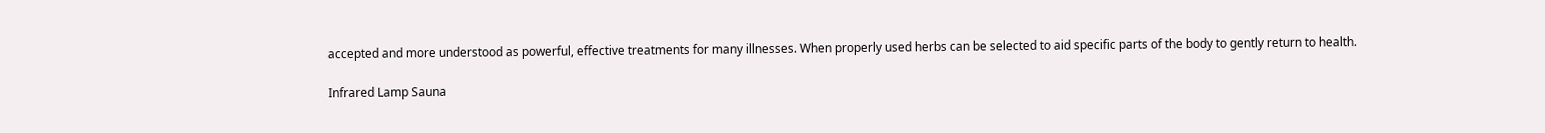accepted and more understood as powerful, effective treatments for many illnesses. When properly used herbs can be selected to aid specific parts of the body to gently return to health.

Infrared Lamp Sauna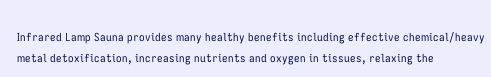Infrared Lamp Sauna provides many healthy benefits including effective chemical/heavy metal detoxification, increasing nutrients and oxygen in tissues, relaxing the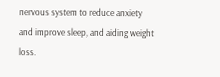nervous system to reduce anxiety and improve sleep, and aiding weight loss.